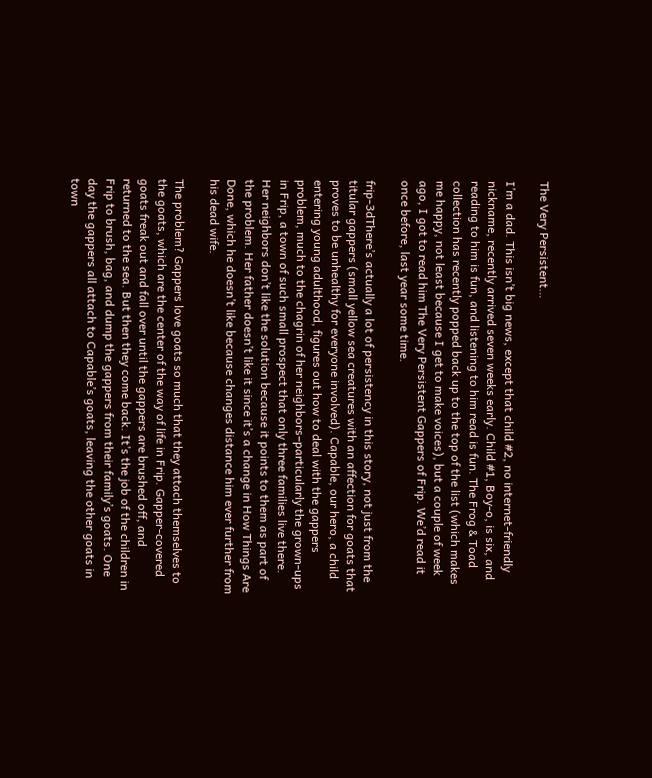The Very Persistent…

I’m a dad. This isn’t big news, except that child #2, no internet-friendly nickname, recently arrived seven weeks early. Child #1, Boy-o, is six, and reading to him is fun, and listening to him read is fun. The Frog & Toad collection has recently popped back up to the top of the list (which makes me happy, not least because I get to make voices), but a couple of week ago, I got to read him The Very Persistent Gappers of Frip. We’d read it once before, last year some time.

frip-3dThere’s actually a lot of persistency in this story, not just from the titular gappers (small yellow sea creatures with an affection for goats that proves to be unhealthy for everyone involved). Capable, our hero, a child entering young adulthood, figures out how to deal with the gappers problem, much to the chagrin of her neighbors–particularly the grown-ups in Frip, a town of such small prospect that only three families live there. Her neighbors don’t like the solution because it points to them as part of the problem. Her father doesn’t like it since it’s a change in How Things Are Done, which he doesn’t like because changes distance him ever further from his dead wife.

The problem? Gappers love goats so much that they attach themselves to the goats, which are the center of the way of life in Frip. Gapper-covered goats freak out and fall over until the gappers are brushed off, and returned to the sea. But then they come back. It’s the job of the children in Frip to brush, bag, and dump the gappers from their family’s goats. One day the gappers all attach to Capable’s goats, leaving the other goats in town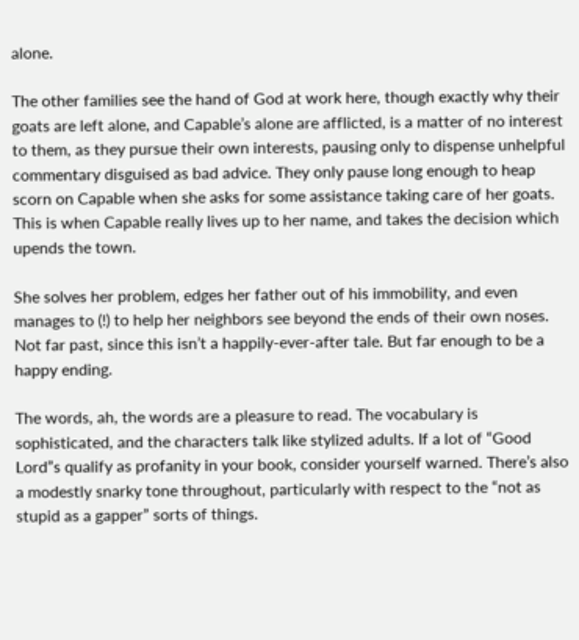alone.

The other families see the hand of God at work here, though exactly why their goats are left alone, and Capable’s alone are afflicted, is a matter of no interest to them, as they pursue their own interests, pausing only to dispense unhelpful commentary disguised as bad advice. They only pause long enough to heap scorn on Capable when she asks for some assistance taking care of her goats. This is when Capable really lives up to her name, and takes the decision which upends the town.

She solves her problem, edges her father out of his immobility, and even manages to (!) to help her neighbors see beyond the ends of their own noses. Not far past, since this isn’t a happily-ever-after tale. But far enough to be a happy ending.

The words, ah, the words are a pleasure to read. The vocabulary is sophisticated, and the characters talk like stylized adults. If a lot of “Good Lord”s qualify as profanity in your book, consider yourself warned. There’s also a modestly snarky tone throughout, particularly with respect to the “not as stupid as a gapper” sorts of things.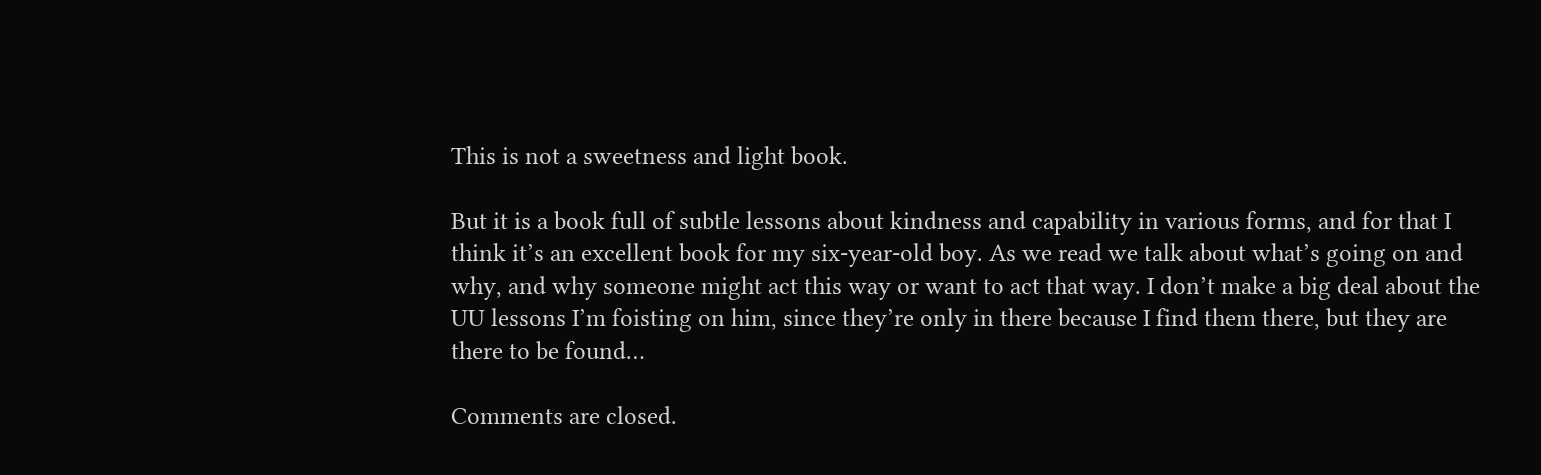This is not a sweetness and light book.

But it is a book full of subtle lessons about kindness and capability in various forms, and for that I think it’s an excellent book for my six-year-old boy. As we read we talk about what’s going on and why, and why someone might act this way or want to act that way. I don’t make a big deal about the UU lessons I’m foisting on him, since they’re only in there because I find them there, but they are there to be found…

Comments are closed.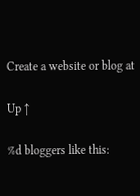Create a website or blog at

Up ↑

%d bloggers like this: